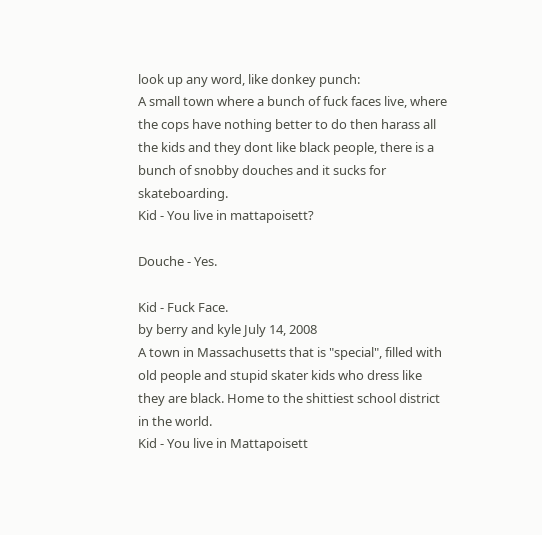look up any word, like donkey punch:
A small town where a bunch of fuck faces live, where the cops have nothing better to do then harass all the kids and they dont like black people, there is a bunch of snobby douches and it sucks for skateboarding.
Kid - You live in mattapoisett?

Douche - Yes.

Kid - Fuck Face.
by berry and kyle July 14, 2008
A town in Massachusetts that is "special", filled with old people and stupid skater kids who dress like they are black. Home to the shittiest school district in the world.
Kid - You live in Mattapoisett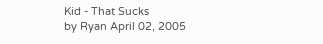Kid - That Sucks
by Ryan April 02, 2005